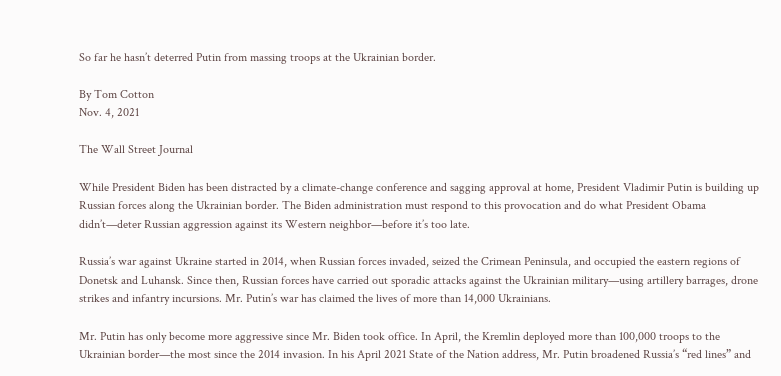So far he hasn’t deterred Putin from massing troops at the Ukrainian border.

By Tom Cotton
Nov. 4, 2021

The Wall Street Journal

While President Biden has been distracted by a climate-change conference and sagging approval at home, President Vladimir Putin is building up Russian forces along the Ukrainian border. The Biden administration must respond to this provocation and do what President Obama didn’t—deter Russian aggression against its Western neighbor—before it’s too late.

Russia’s war against Ukraine started in 2014, when Russian forces invaded, seized the Crimean Peninsula, and occupied the eastern regions of Donetsk and Luhansk. Since then, Russian forces have carried out sporadic attacks against the Ukrainian military—using artillery barrages, drone strikes and infantry incursions. Mr. Putin’s war has claimed the lives of more than 14,000 Ukrainians.

Mr. Putin has only become more aggressive since Mr. Biden took office. In April, the Kremlin deployed more than 100,000 troops to the Ukrainian border—the most since the 2014 invasion. In his April 2021 State of the Nation address, Mr. Putin broadened Russia’s “red lines” and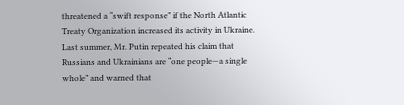threatened a “swift response” if the North Atlantic Treaty Organization increased its activity in Ukraine. Last summer, Mr. Putin repeated his claim that Russians and Ukrainians are “one people—a single whole” and warned that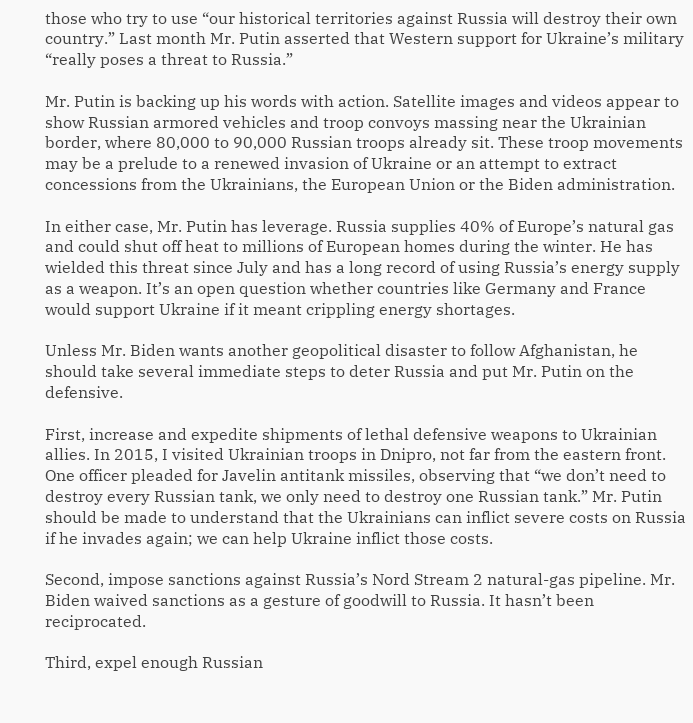those who try to use “our historical territories against Russia will destroy their own country.” Last month Mr. Putin asserted that Western support for Ukraine’s military “really poses a threat to Russia.”

Mr. Putin is backing up his words with action. Satellite images and videos appear to show Russian armored vehicles and troop convoys massing near the Ukrainian border, where 80,000 to 90,000 Russian troops already sit. These troop movements may be a prelude to a renewed invasion of Ukraine or an attempt to extract concessions from the Ukrainians, the European Union or the Biden administration.

In either case, Mr. Putin has leverage. Russia supplies 40% of Europe’s natural gas and could shut off heat to millions of European homes during the winter. He has wielded this threat since July and has a long record of using Russia’s energy supply as a weapon. It’s an open question whether countries like Germany and France would support Ukraine if it meant crippling energy shortages.

Unless Mr. Biden wants another geopolitical disaster to follow Afghanistan, he should take several immediate steps to deter Russia and put Mr. Putin on the defensive.

First, increase and expedite shipments of lethal defensive weapons to Ukrainian allies. In 2015, I visited Ukrainian troops in Dnipro, not far from the eastern front. One officer pleaded for Javelin antitank missiles, observing that “we don’t need to destroy every Russian tank, we only need to destroy one Russian tank.” Mr. Putin should be made to understand that the Ukrainians can inflict severe costs on Russia if he invades again; we can help Ukraine inflict those costs.

Second, impose sanctions against Russia’s Nord Stream 2 natural-gas pipeline. Mr. Biden waived sanctions as a gesture of goodwill to Russia. It hasn’t been reciprocated.

Third, expel enough Russian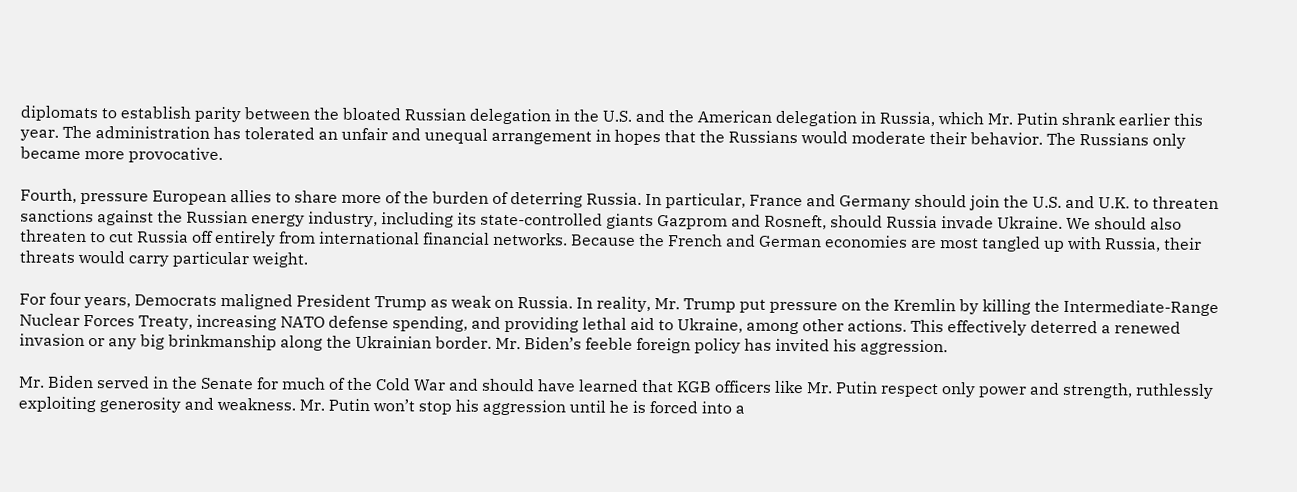diplomats to establish parity between the bloated Russian delegation in the U.S. and the American delegation in Russia, which Mr. Putin shrank earlier this year. The administration has tolerated an unfair and unequal arrangement in hopes that the Russians would moderate their behavior. The Russians only became more provocative.

Fourth, pressure European allies to share more of the burden of deterring Russia. In particular, France and Germany should join the U.S. and U.K. to threaten sanctions against the Russian energy industry, including its state-controlled giants Gazprom and Rosneft, should Russia invade Ukraine. We should also threaten to cut Russia off entirely from international financial networks. Because the French and German economies are most tangled up with Russia, their threats would carry particular weight.

For four years, Democrats maligned President Trump as weak on Russia. In reality, Mr. Trump put pressure on the Kremlin by killing the Intermediate-Range Nuclear Forces Treaty, increasing NATO defense spending, and providing lethal aid to Ukraine, among other actions. This effectively deterred a renewed invasion or any big brinkmanship along the Ukrainian border. Mr. Biden’s feeble foreign policy has invited his aggression.

Mr. Biden served in the Senate for much of the Cold War and should have learned that KGB officers like Mr. Putin respect only power and strength, ruthlessly exploiting generosity and weakness. Mr. Putin won’t stop his aggression until he is forced into a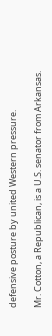defensive posture by united Western pressure.

Mr. Cotton, a Republican, is a U.S. senator from Arkansas.